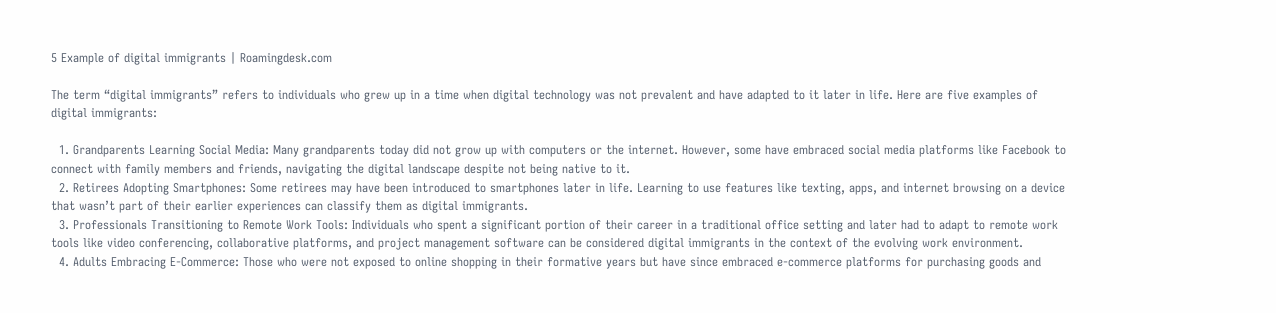5 Example of digital immigrants | Roamingdesk.com

The term “digital immigrants” refers to individuals who grew up in a time when digital technology was not prevalent and have adapted to it later in life. Here are five examples of digital immigrants:

  1. Grandparents Learning Social Media: Many grandparents today did not grow up with computers or the internet. However, some have embraced social media platforms like Facebook to connect with family members and friends, navigating the digital landscape despite not being native to it.
  2. Retirees Adopting Smartphones: Some retirees may have been introduced to smartphones later in life. Learning to use features like texting, apps, and internet browsing on a device that wasn’t part of their earlier experiences can classify them as digital immigrants.
  3. Professionals Transitioning to Remote Work Tools: Individuals who spent a significant portion of their career in a traditional office setting and later had to adapt to remote work tools like video conferencing, collaborative platforms, and project management software can be considered digital immigrants in the context of the evolving work environment.
  4. Adults Embracing E-Commerce: Those who were not exposed to online shopping in their formative years but have since embraced e-commerce platforms for purchasing goods and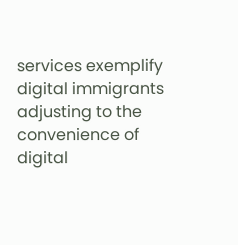services exemplify digital immigrants adjusting to the convenience of digital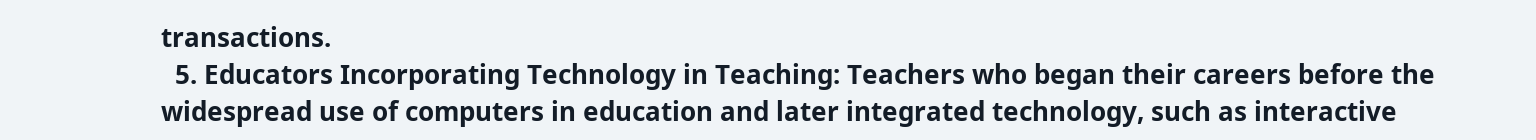transactions.
  5. Educators Incorporating Technology in Teaching: Teachers who began their careers before the widespread use of computers in education and later integrated technology, such as interactive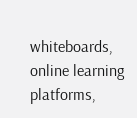whiteboards, online learning platforms,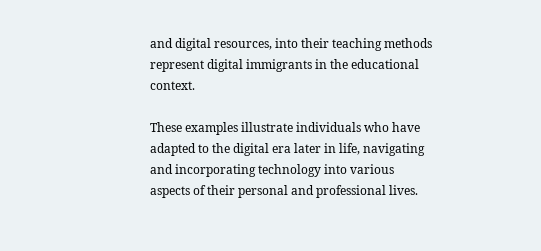and digital resources, into their teaching methods represent digital immigrants in the educational context.

These examples illustrate individuals who have adapted to the digital era later in life, navigating and incorporating technology into various aspects of their personal and professional lives.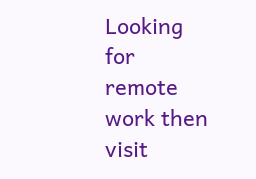Looking for remote work then visit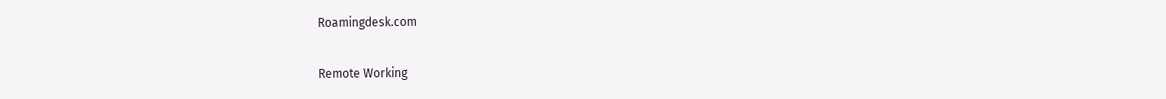Roamingdesk.com

Remote Working